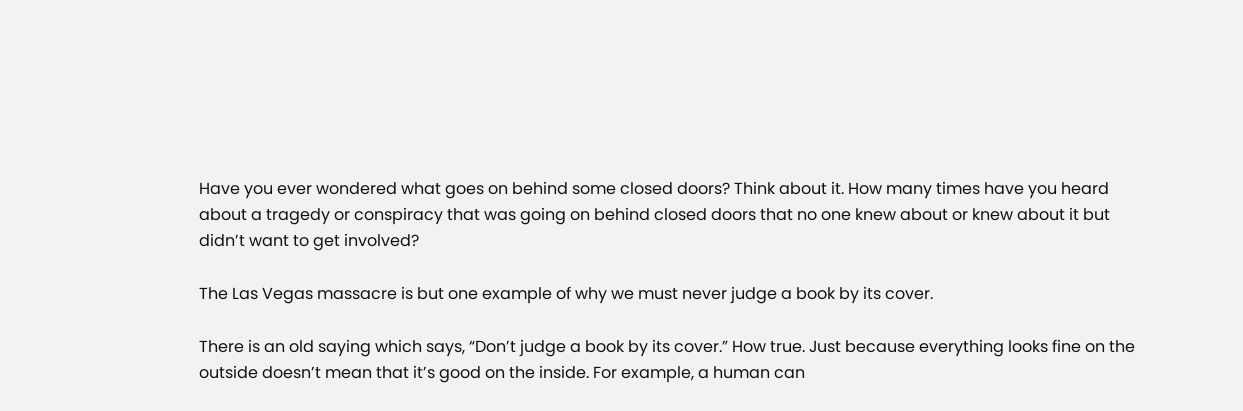Have you ever wondered what goes on behind some closed doors? Think about it. How many times have you heard about a tragedy or conspiracy that was going on behind closed doors that no one knew about or knew about it but didn’t want to get involved?

The Las Vegas massacre is but one example of why we must never judge a book by its cover.

There is an old saying which says, “Don’t judge a book by its cover.” How true. Just because everything looks fine on the outside doesn’t mean that it’s good on the inside. For example, a human can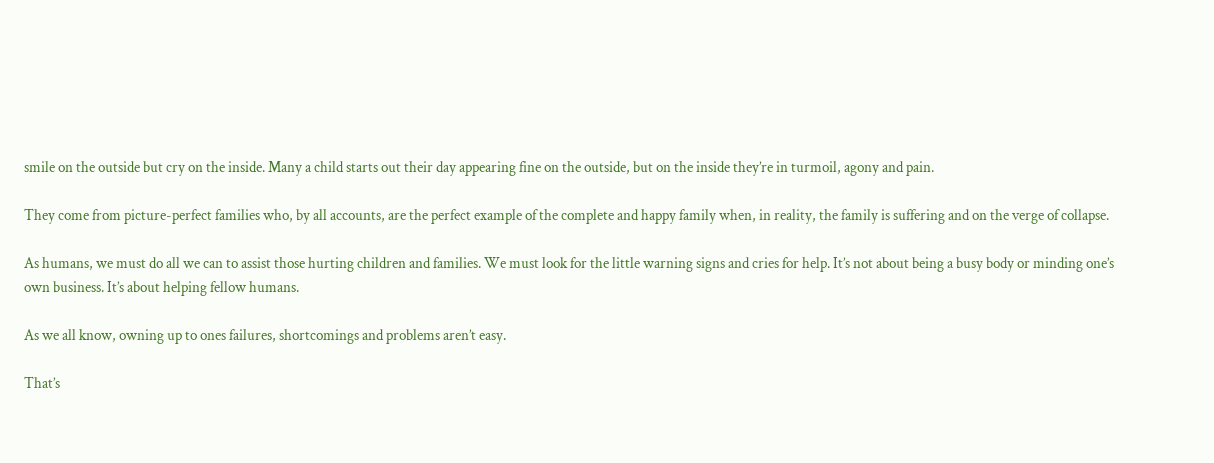smile on the outside but cry on the inside. Many a child starts out their day appearing fine on the outside, but on the inside they’re in turmoil, agony and pain.

They come from picture-perfect families who, by all accounts, are the perfect example of the complete and happy family when, in reality, the family is suffering and on the verge of collapse.

As humans, we must do all we can to assist those hurting children and families. We must look for the little warning signs and cries for help. It’s not about being a busy body or minding one’s own business. It’s about helping fellow humans.

As we all know, owning up to ones failures, shortcomings and problems aren’t easy.

That’s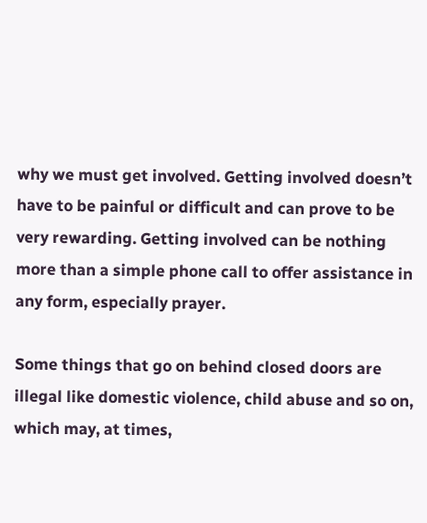why we must get involved. Getting involved doesn’t have to be painful or difficult and can prove to be very rewarding. Getting involved can be nothing more than a simple phone call to offer assistance in any form, especially prayer.

Some things that go on behind closed doors are illegal like domestic violence, child abuse and so on, which may, at times,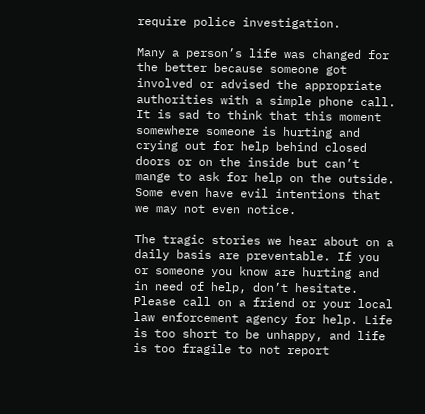require police investigation.

Many a person’s life was changed for the better because someone got involved or advised the appropriate authorities with a simple phone call. It is sad to think that this moment somewhere someone is hurting and crying out for help behind closed doors or on the inside but can’t mange to ask for help on the outside. Some even have evil intentions that we may not even notice.

The tragic stories we hear about on a daily basis are preventable. If you or someone you know are hurting and in need of help, don’t hesitate. Please call on a friend or your local law enforcement agency for help. Life is too short to be unhappy, and life is too fragile to not report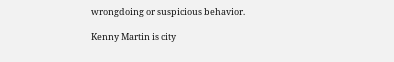wrongdoing or suspicious behavior.

Kenny Martin is city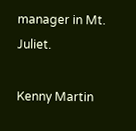manager in Mt. Juliet.

Kenny Martin